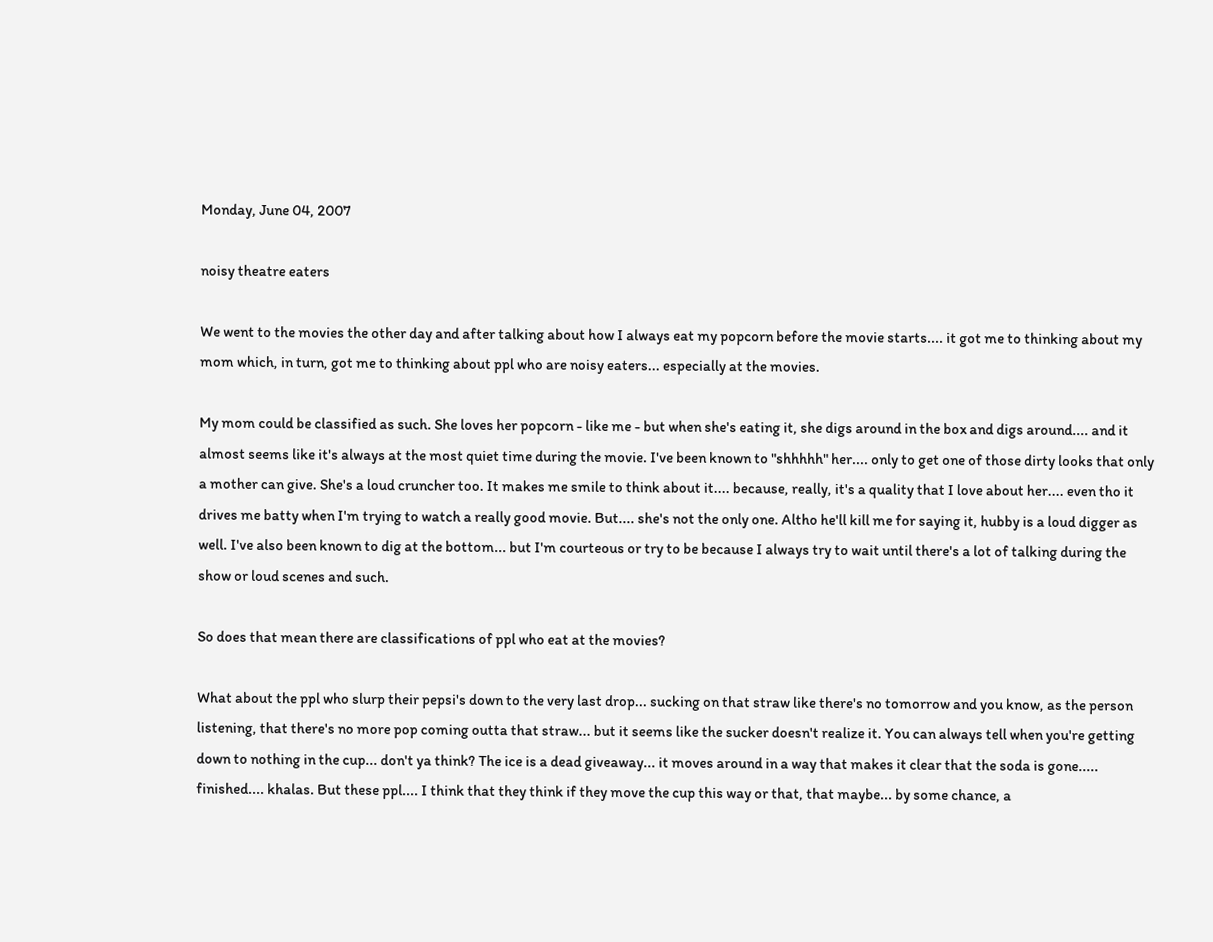Monday, June 04, 2007

noisy theatre eaters

We went to the movies the other day and after talking about how I always eat my popcorn before the movie starts.... it got me to thinking about my mom which, in turn, got me to thinking about ppl who are noisy eaters... especially at the movies.

My mom could be classified as such. She loves her popcorn - like me - but when she's eating it, she digs around in the box and digs around.... and it almost seems like it's always at the most quiet time during the movie. I've been known to "shhhhh" her.... only to get one of those dirty looks that only a mother can give. She's a loud cruncher too. It makes me smile to think about it.... because, really, it's a quality that I love about her.... even tho it drives me batty when I'm trying to watch a really good movie. But.... she's not the only one. Altho he'll kill me for saying it, hubby is a loud digger as well. I've also been known to dig at the bottom... but I'm courteous or try to be because I always try to wait until there's a lot of talking during the show or loud scenes and such.

So does that mean there are classifications of ppl who eat at the movies?

What about the ppl who slurp their pepsi's down to the very last drop... sucking on that straw like there's no tomorrow and you know, as the person listening, that there's no more pop coming outta that straw... but it seems like the sucker doesn't realize it. You can always tell when you're getting down to nothing in the cup... don't ya think? The ice is a dead giveaway... it moves around in a way that makes it clear that the soda is gone..... finished.... khalas. But these ppl.... I think that they think if they move the cup this way or that, that maybe... by some chance, a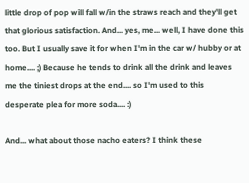little drop of pop will fall w/in the straws reach and they'll get that glorious satisfaction. And... yes, me... well, I have done this too. But I usually save it for when I'm in the car w/ hubby or at home.... ;) Because he tends to drink all the drink and leaves me the tiniest drops at the end.... so I'm used to this desperate plea for more soda.... :)

And... what about those nacho eaters? I think these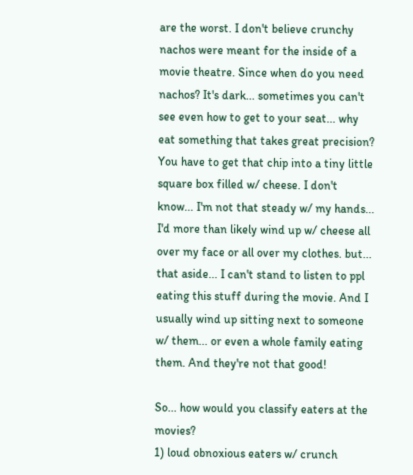are the worst. I don't believe crunchy nachos were meant for the inside of a movie theatre. Since when do you need nachos? It's dark... sometimes you can't see even how to get to your seat... why eat something that takes great precision? You have to get that chip into a tiny little square box filled w/ cheese. I don't know... I'm not that steady w/ my hands... I'd more than likely wind up w/ cheese all over my face or all over my clothes. but... that aside... I can't stand to listen to ppl eating this stuff during the movie. And I usually wind up sitting next to someone w/ them... or even a whole family eating them. And they're not that good!

So... how would you classify eaters at the movies?
1) loud obnoxious eaters w/ crunch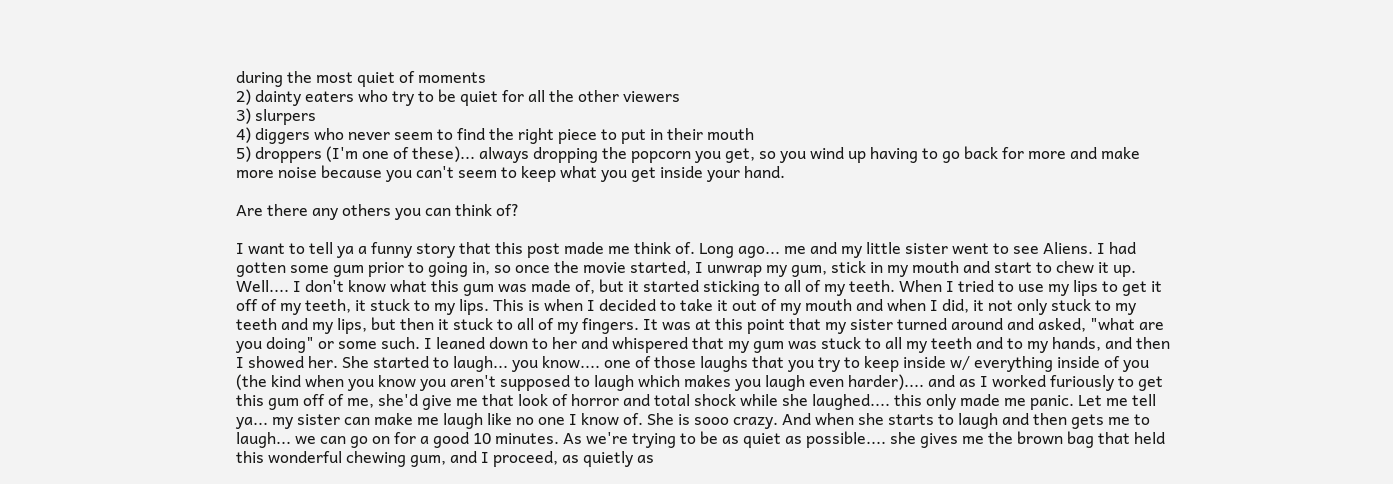during the most quiet of moments
2) dainty eaters who try to be quiet for all the other viewers
3) slurpers
4) diggers who never seem to find the right piece to put in their mouth
5) droppers (I'm one of these)... always dropping the popcorn you get, so you wind up having to go back for more and make more noise because you can't seem to keep what you get inside your hand.

Are there any others you can think of?

I want to tell ya a funny story that this post made me think of. Long ago... me and my little sister went to see Aliens. I had gotten some gum prior to going in, so once the movie started, I unwrap my gum, stick in my mouth and start to chew it up. Well.... I don't know what this gum was made of, but it started sticking to all of my teeth. When I tried to use my lips to get it off of my teeth, it stuck to my lips. This is when I decided to take it out of my mouth and when I did, it not only stuck to my teeth and my lips, but then it stuck to all of my fingers. It was at this point that my sister turned around and asked, "what are you doing" or some such. I leaned down to her and whispered that my gum was stuck to all my teeth and to my hands, and then I showed her. She started to laugh... you know.... one of those laughs that you try to keep inside w/ everything inside of you (the kind when you know you aren't supposed to laugh which makes you laugh even harder).... and as I worked furiously to get this gum off of me, she'd give me that look of horror and total shock while she laughed.... this only made me panic. Let me tell ya... my sister can make me laugh like no one I know of. She is sooo crazy. And when she starts to laugh and then gets me to laugh... we can go on for a good 10 minutes. As we're trying to be as quiet as possible.... she gives me the brown bag that held this wonderful chewing gum, and I proceed, as quietly as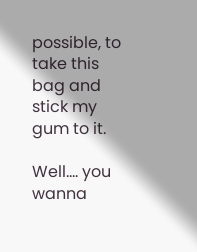possible, to take this bag and stick my gum to it.

Well.... you wanna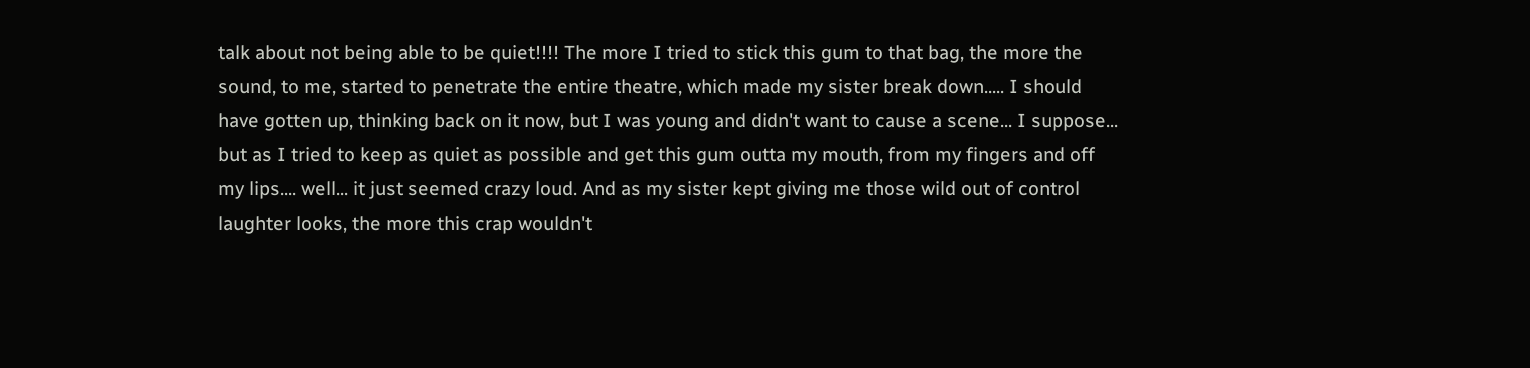talk about not being able to be quiet!!!! The more I tried to stick this gum to that bag, the more the sound, to me, started to penetrate the entire theatre, which made my sister break down..... I should have gotten up, thinking back on it now, but I was young and didn't want to cause a scene... I suppose... but as I tried to keep as quiet as possible and get this gum outta my mouth, from my fingers and off my lips.... well... it just seemed crazy loud. And as my sister kept giving me those wild out of control laughter looks, the more this crap wouldn't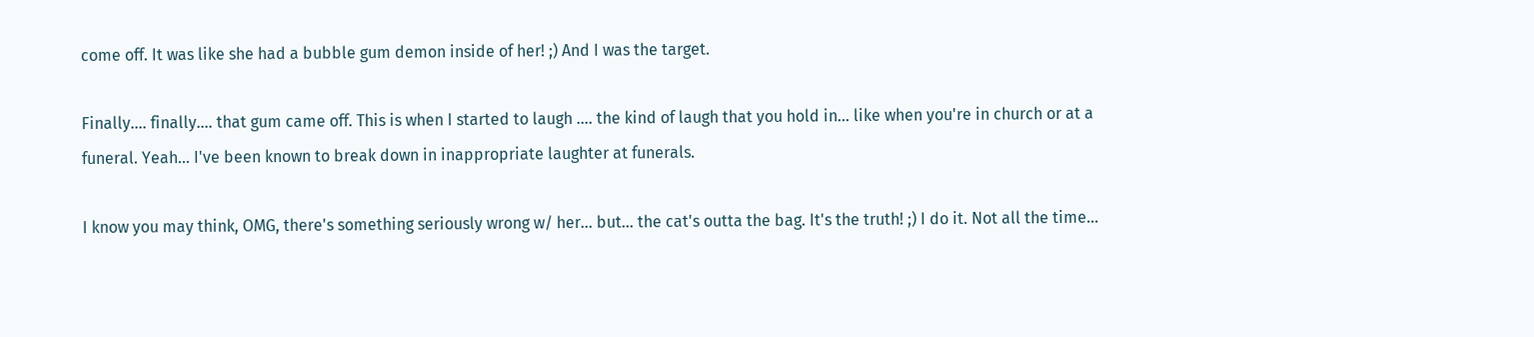come off. It was like she had a bubble gum demon inside of her! ;) And I was the target.

Finally.... finally.... that gum came off. This is when I started to laugh .... the kind of laugh that you hold in... like when you're in church or at a funeral. Yeah... I've been known to break down in inappropriate laughter at funerals.

I know you may think, OMG, there's something seriously wrong w/ her... but... the cat's outta the bag. It's the truth! ;) I do it. Not all the time...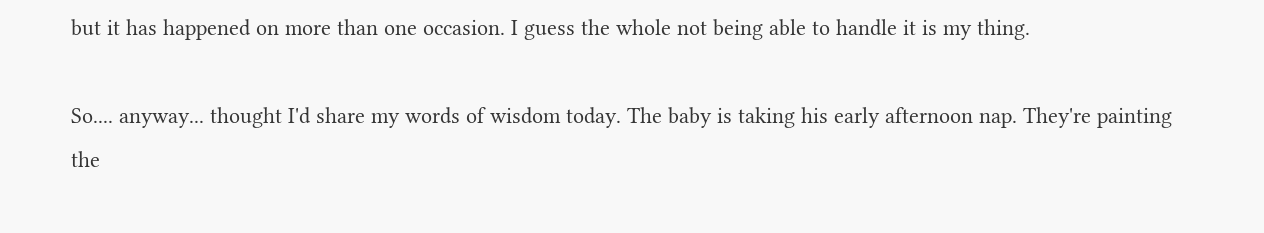but it has happened on more than one occasion. I guess the whole not being able to handle it is my thing.

So.... anyway... thought I'd share my words of wisdom today. The baby is taking his early afternoon nap. They're painting the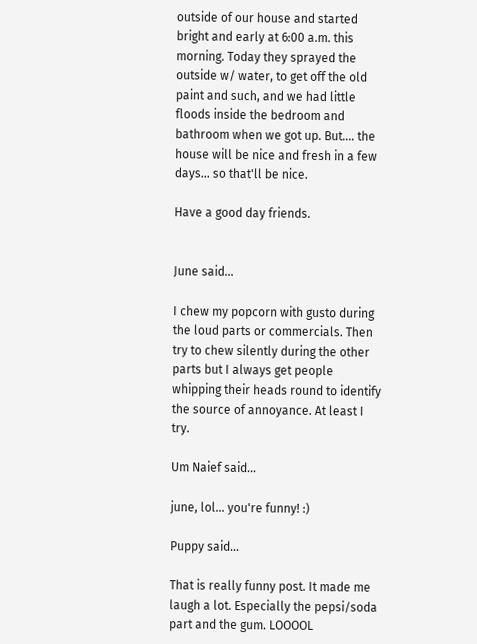outside of our house and started bright and early at 6:00 a.m. this morning. Today they sprayed the outside w/ water, to get off the old paint and such, and we had little floods inside the bedroom and bathroom when we got up. But.... the house will be nice and fresh in a few days... so that'll be nice.

Have a good day friends.


June said...

I chew my popcorn with gusto during the loud parts or commercials. Then try to chew silently during the other parts but I always get people whipping their heads round to identify the source of annoyance. At least I try.

Um Naief said...

june, lol... you're funny! :)

Puppy said...

That is really funny post. It made me laugh a lot. Especially the pepsi/soda part and the gum. LOOOOL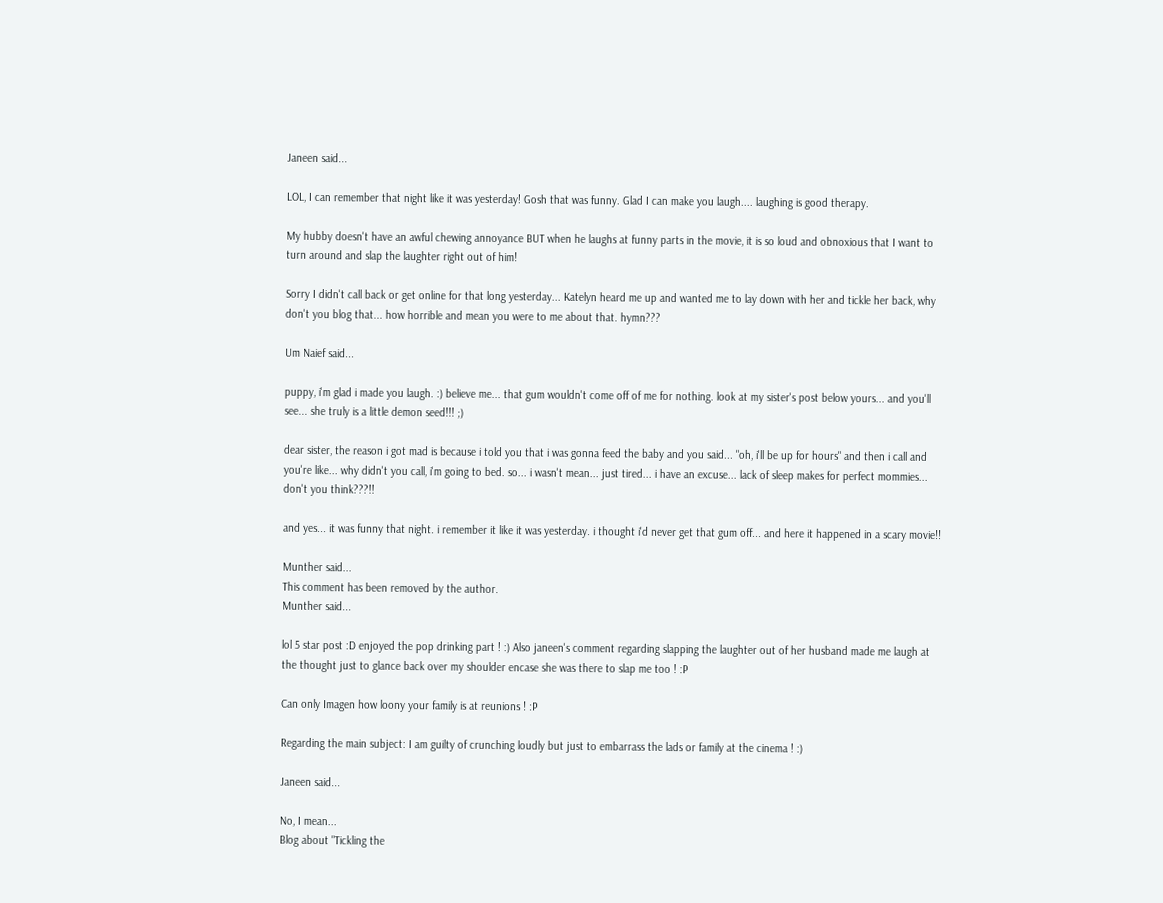Janeen said...

LOL, I can remember that night like it was yesterday! Gosh that was funny. Glad I can make you laugh.... laughing is good therapy.

My hubby doesn't have an awful chewing annoyance BUT when he laughs at funny parts in the movie, it is so loud and obnoxious that I want to turn around and slap the laughter right out of him!

Sorry I didn't call back or get online for that long yesterday... Katelyn heard me up and wanted me to lay down with her and tickle her back, why don't you blog that... how horrible and mean you were to me about that. hymn???

Um Naief said...

puppy, i'm glad i made you laugh. :) believe me... that gum wouldn't come off of me for nothing. look at my sister's post below yours... and you'll see... she truly is a little demon seed!!! ;)

dear sister, the reason i got mad is because i told you that i was gonna feed the baby and you said... "oh, i'll be up for hours" and then i call and you're like... why didn't you call, i'm going to bed. so... i wasn't mean... just tired... i have an excuse... lack of sleep makes for perfect mommies... don't you think???!!

and yes... it was funny that night. i remember it like it was yesterday. i thought i'd never get that gum off... and here it happened in a scary movie!!

Munther said...
This comment has been removed by the author.
Munther said...

lol 5 star post :D enjoyed the pop drinking part ! :) Also janeen's comment regarding slapping the laughter out of her husband made me laugh at the thought just to glance back over my shoulder encase she was there to slap me too ! :P

Can only Imagen how loony your family is at reunions ! :P

Regarding the main subject: I am guilty of crunching loudly but just to embarrass the lads or family at the cinema ! :)

Janeen said...

No, I mean...
Blog about "Tickling the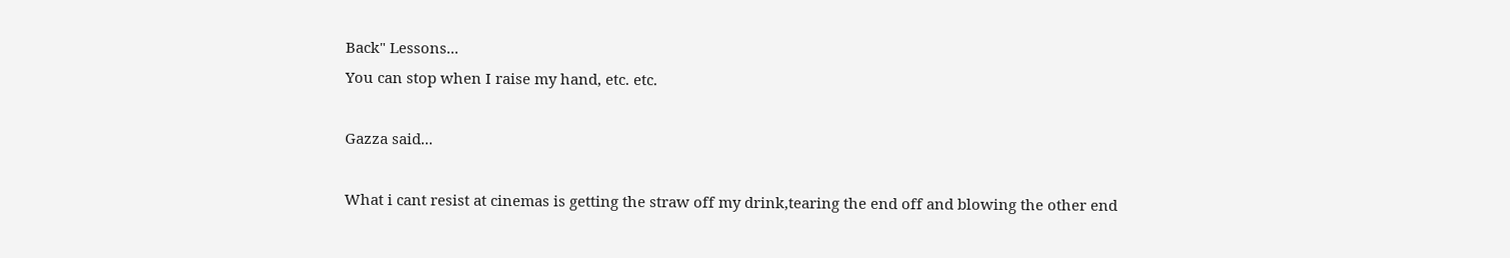Back" Lessons...
You can stop when I raise my hand, etc. etc.

Gazza said...

What i cant resist at cinemas is getting the straw off my drink,tearing the end off and blowing the other end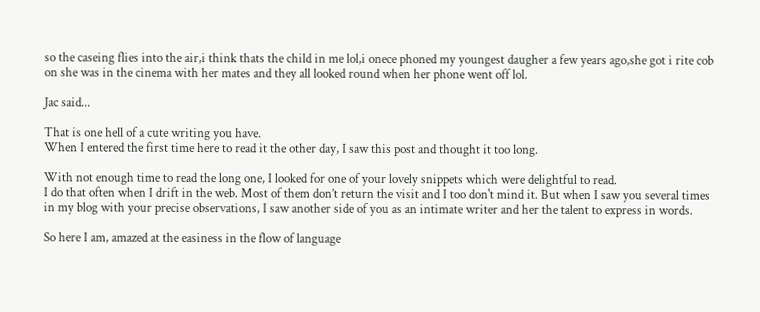so the caseing flies into the air,i think thats the child in me lol,i onece phoned my youngest daugher a few years ago,she got i rite cob on she was in the cinema with her mates and they all looked round when her phone went off lol.

Jac said...

That is one hell of a cute writing you have.
When I entered the first time here to read it the other day, I saw this post and thought it too long.

With not enough time to read the long one, I looked for one of your lovely snippets which were delightful to read.
I do that often when I drift in the web. Most of them don’t return the visit and I too don't mind it. But when I saw you several times in my blog with your precise observations, I saw another side of you as an intimate writer and her the talent to express in words.

So here I am, amazed at the easiness in the flow of language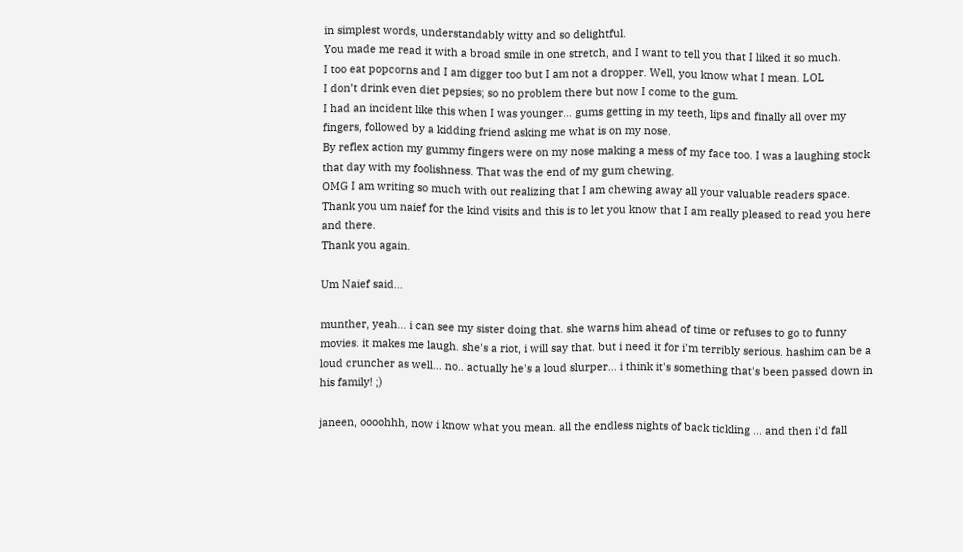in simplest words, understandably witty and so delightful.
You made me read it with a broad smile in one stretch, and I want to tell you that I liked it so much.
I too eat popcorns and I am digger too but I am not a dropper. Well, you know what I mean. LOL
I don’t drink even diet pepsies; so no problem there but now I come to the gum.
I had an incident like this when I was younger… gums getting in my teeth, lips and finally all over my fingers, followed by a kidding friend asking me what is on my nose.
By reflex action my gummy fingers were on my nose making a mess of my face too. I was a laughing stock that day with my foolishness. That was the end of my gum chewing.
OMG I am writing so much with out realizing that I am chewing away all your valuable readers space.
Thank you um naief for the kind visits and this is to let you know that I am really pleased to read you here and there.
Thank you again.

Um Naief said...

munther, yeah... i can see my sister doing that. she warns him ahead of time or refuses to go to funny movies. it makes me laugh. she's a riot, i will say that. but i need it for i'm terribly serious. hashim can be a loud cruncher as well... no.. actually he's a loud slurper... i think it's something that's been passed down in his family! ;)

janeen, oooohhh, now i know what you mean. all the endless nights of back tickling ... and then i'd fall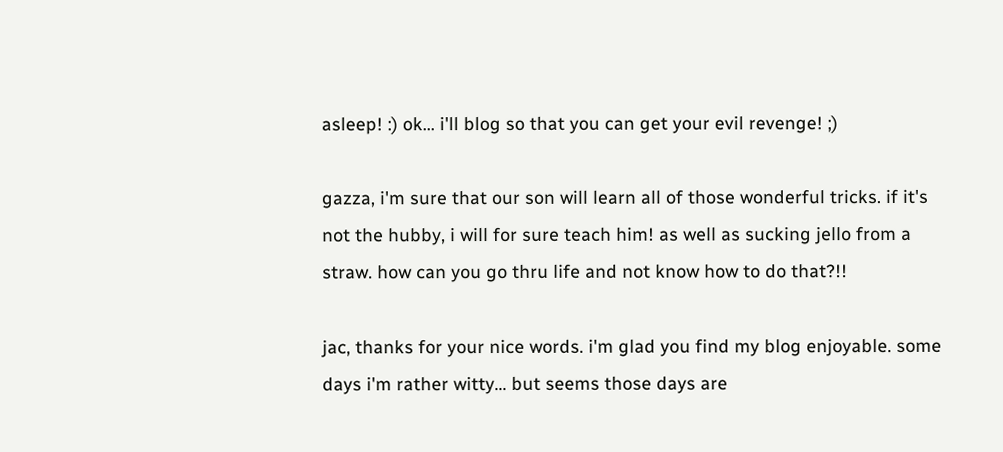asleep! :) ok... i'll blog so that you can get your evil revenge! ;)

gazza, i'm sure that our son will learn all of those wonderful tricks. if it's not the hubby, i will for sure teach him! as well as sucking jello from a straw. how can you go thru life and not know how to do that?!!

jac, thanks for your nice words. i'm glad you find my blog enjoyable. some days i'm rather witty... but seems those days are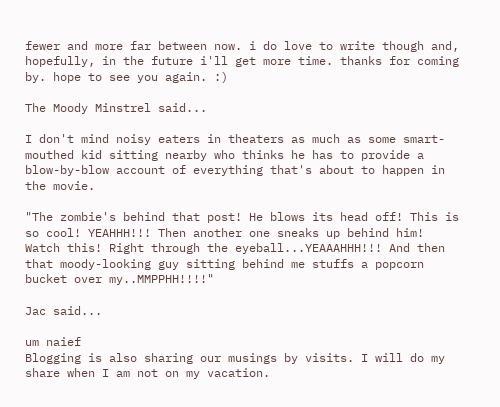fewer and more far between now. i do love to write though and, hopefully, in the future i'll get more time. thanks for coming by. hope to see you again. :)

The Moody Minstrel said...

I don't mind noisy eaters in theaters as much as some smart-mouthed kid sitting nearby who thinks he has to provide a blow-by-blow account of everything that's about to happen in the movie.

"The zombie's behind that post! He blows its head off! This is so cool! YEAHHH!!! Then another one sneaks up behind him! Watch this! Right through the eyeball...YEAAAHHH!!! And then that moody-looking guy sitting behind me stuffs a popcorn bucket over my..MMPPHH!!!!"

Jac said...

um naief
Blogging is also sharing our musings by visits. I will do my share when I am not on my vacation.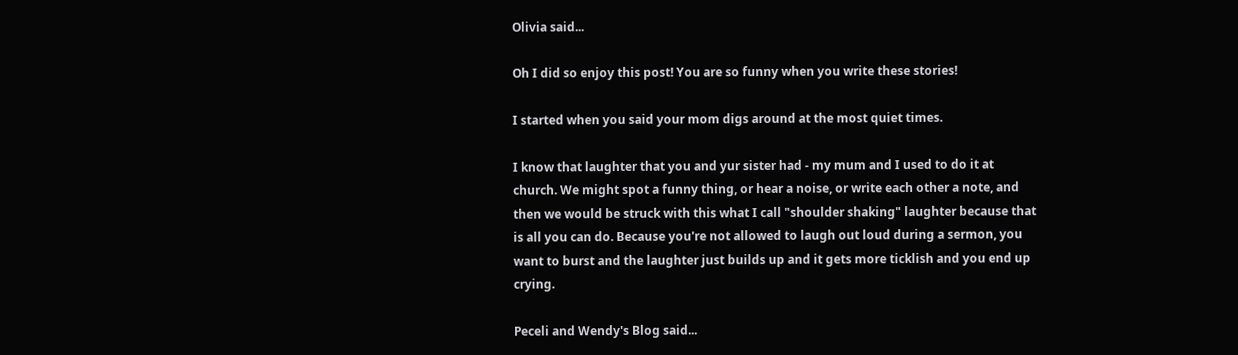Olivia said...

Oh I did so enjoy this post! You are so funny when you write these stories!

I started when you said your mom digs around at the most quiet times.

I know that laughter that you and yur sister had - my mum and I used to do it at church. We might spot a funny thing, or hear a noise, or write each other a note, and then we would be struck with this what I call "shoulder shaking" laughter because that is all you can do. Because you're not allowed to laugh out loud during a sermon, you want to burst and the laughter just builds up and it gets more ticklish and you end up crying.

Peceli and Wendy's Blog said...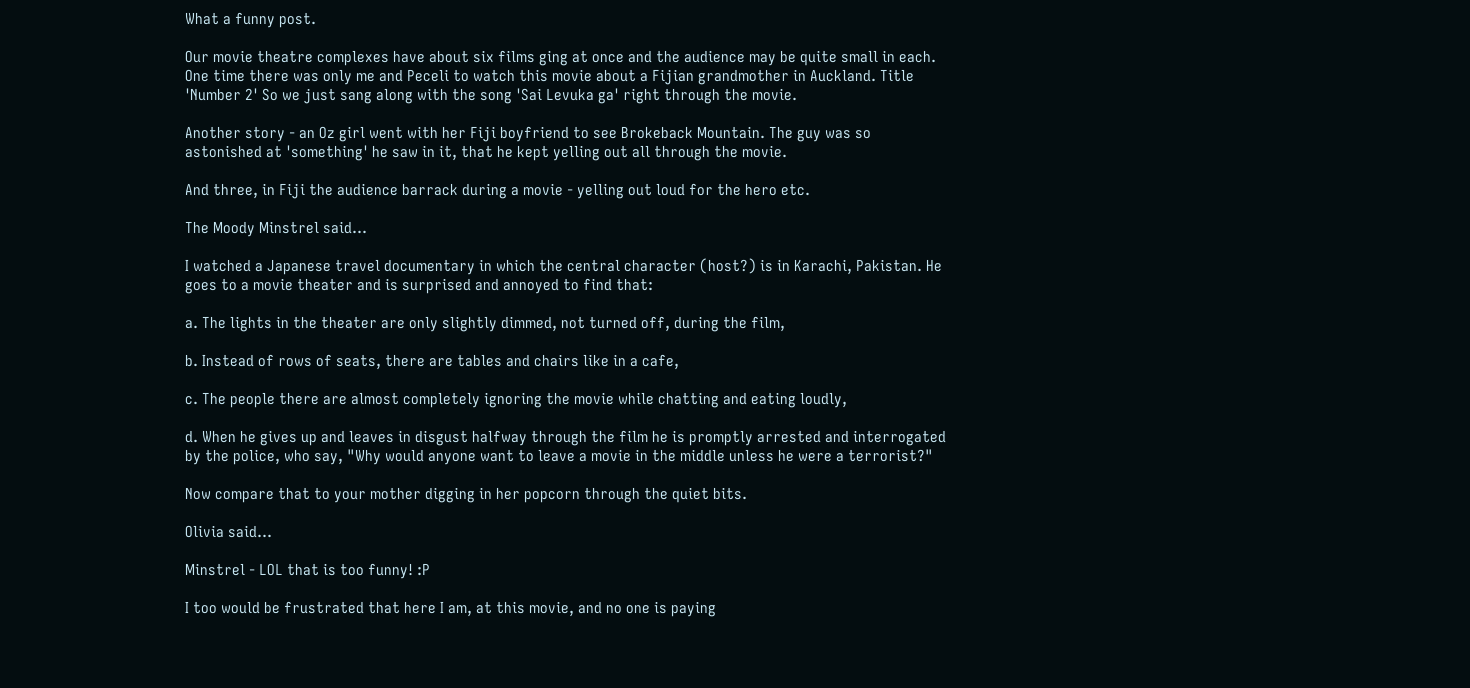What a funny post.

Our movie theatre complexes have about six films ging at once and the audience may be quite small in each. One time there was only me and Peceli to watch this movie about a Fijian grandmother in Auckland. Title 'Number 2' So we just sang along with the song 'Sai Levuka ga' right through the movie.

Another story - an Oz girl went with her Fiji boyfriend to see Brokeback Mountain. The guy was so astonished at 'something' he saw in it, that he kept yelling out all through the movie.

And three, in Fiji the audience barrack during a movie - yelling out loud for the hero etc.

The Moody Minstrel said...

I watched a Japanese travel documentary in which the central character (host?) is in Karachi, Pakistan. He goes to a movie theater and is surprised and annoyed to find that:

a. The lights in the theater are only slightly dimmed, not turned off, during the film,

b. Instead of rows of seats, there are tables and chairs like in a cafe,

c. The people there are almost completely ignoring the movie while chatting and eating loudly,

d. When he gives up and leaves in disgust halfway through the film he is promptly arrested and interrogated by the police, who say, "Why would anyone want to leave a movie in the middle unless he were a terrorist?"

Now compare that to your mother digging in her popcorn through the quiet bits.

Olivia said...

Minstrel - LOL that is too funny! :P

I too would be frustrated that here I am, at this movie, and no one is paying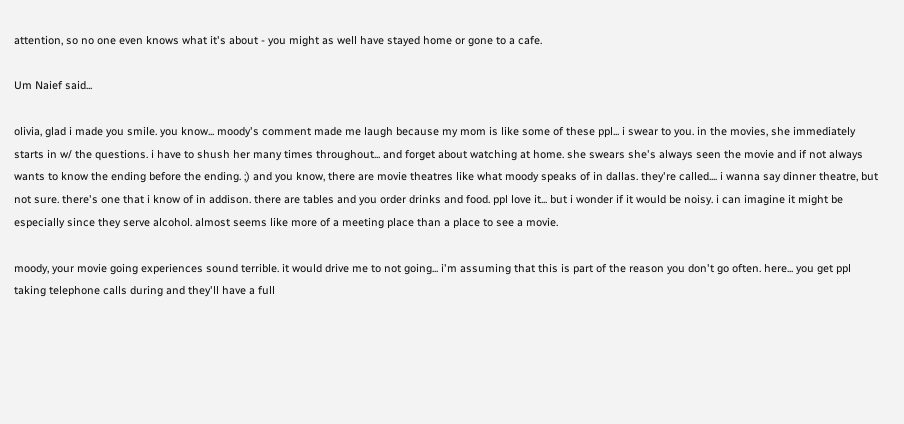attention, so no one even knows what it's about - you might as well have stayed home or gone to a cafe.

Um Naief said...

olivia, glad i made you smile. you know... moody's comment made me laugh because my mom is like some of these ppl... i swear to you. in the movies, she immediately starts in w/ the questions. i have to shush her many times throughout... and forget about watching at home. she swears she's always seen the movie and if not always wants to know the ending before the ending. ;) and you know, there are movie theatres like what moody speaks of in dallas. they're called.... i wanna say dinner theatre, but not sure. there's one that i know of in addison. there are tables and you order drinks and food. ppl love it... but i wonder if it would be noisy. i can imagine it might be especially since they serve alcohol. almost seems like more of a meeting place than a place to see a movie.

moody, your movie going experiences sound terrible. it would drive me to not going... i'm assuming that this is part of the reason you don't go often. here... you get ppl taking telephone calls during and they'll have a full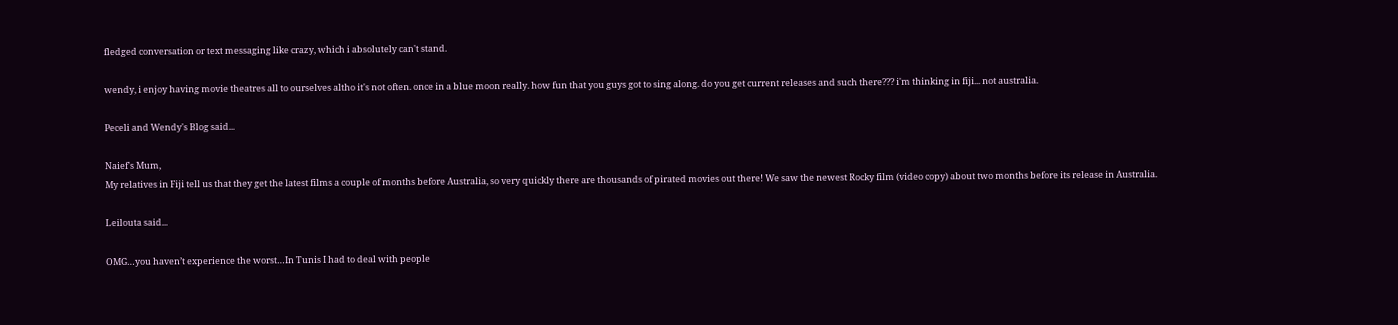fledged conversation or text messaging like crazy, which i absolutely can't stand.

wendy, i enjoy having movie theatres all to ourselves altho it's not often. once in a blue moon really. how fun that you guys got to sing along. do you get current releases and such there??? i'm thinking in fiji... not australia.

Peceli and Wendy's Blog said...

Naief's Mum,
My relatives in Fiji tell us that they get the latest films a couple of months before Australia, so very quickly there are thousands of pirated movies out there! We saw the newest Rocky film (video copy) about two months before its release in Australia.

Leilouta said...

OMG…you haven’t experience the worst…In Tunis I had to deal with people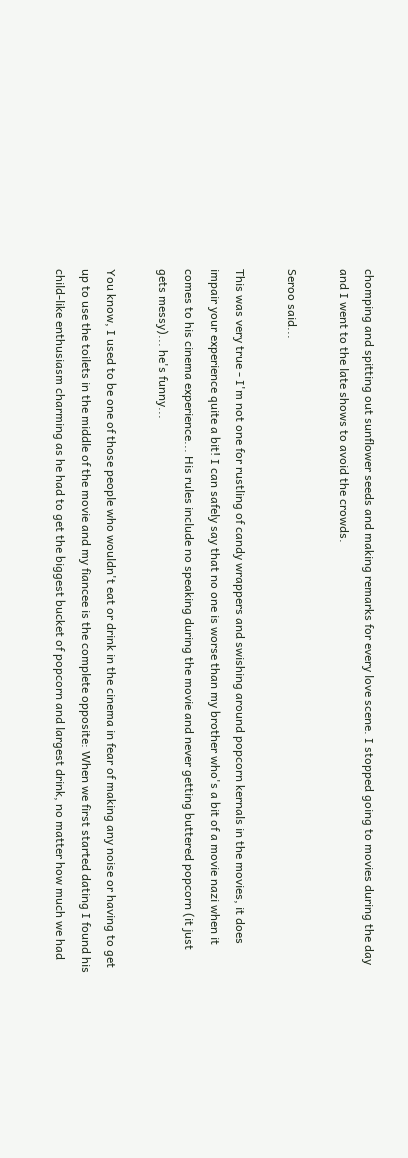chomping and spitting out sunflower seeds and making remarks for every love scene. I stopped going to movies during the day and I went to the late shows to avoid the crowds.

Seroo said...

This was very true - I'm not one for rustling of candy wrappers and swishing around popcorn kernals in the movies, it does impair your experience quite a bit! I can safely say that no one is worse than my brother who's a bit of a movie nazi when it comes to his cinema experience... His rules include no speaking during the movie and never getting buttered popcorn (it just gets messy)... he's funny...

You know, I used to be one of those people who wouldn't eat or drink in the cinema in fear of making any noise or having to get up to use the toilets in the middle of the movie and my fiancee is the complete opposite: When we first started dating I found his child-like enthusiasm charming as he had to get the biggest bucket of popcorn and largest drink, no matter how much we had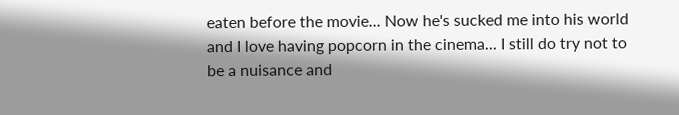eaten before the movie... Now he's sucked me into his world and I love having popcorn in the cinema... I still do try not to be a nuisance and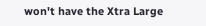won't have the Xtra Large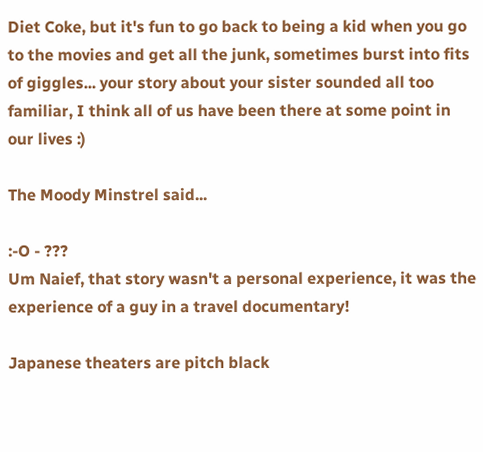Diet Coke, but it's fun to go back to being a kid when you go to the movies and get all the junk, sometimes burst into fits of giggles... your story about your sister sounded all too familiar, I think all of us have been there at some point in our lives :)

The Moody Minstrel said...

:-O - ???
Um Naief, that story wasn't a personal experience, it was the experience of a guy in a travel documentary!

Japanese theaters are pitch black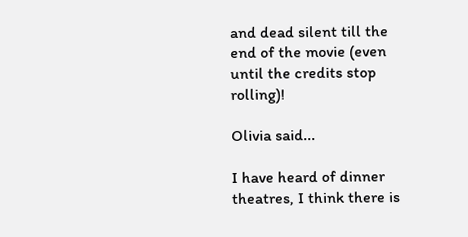and dead silent till the end of the movie (even until the credits stop rolling)!

Olivia said...

I have heard of dinner theatres, I think there is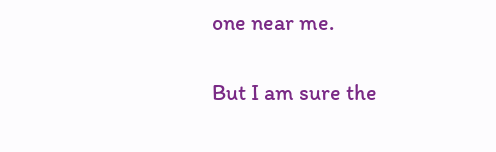one near me.

But I am sure the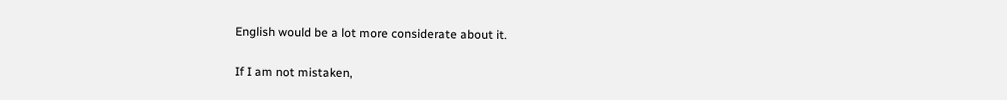English would be a lot more considerate about it.

If I am not mistaken,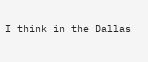I think in the Dallas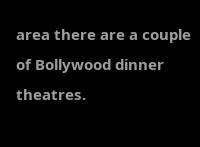area there are a couple of Bollywood dinner theatres.